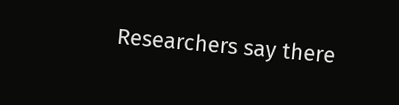Researchers say there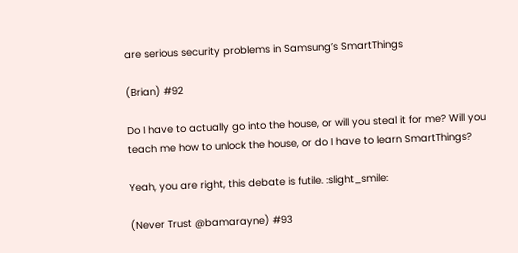are serious security problems in Samsung’s SmartThings

(Brian) #92

Do I have to actually go into the house, or will you steal it for me? Will you teach me how to unlock the house, or do I have to learn SmartThings?

Yeah, you are right, this debate is futile. :slight_smile:

(Never Trust @bamarayne) #93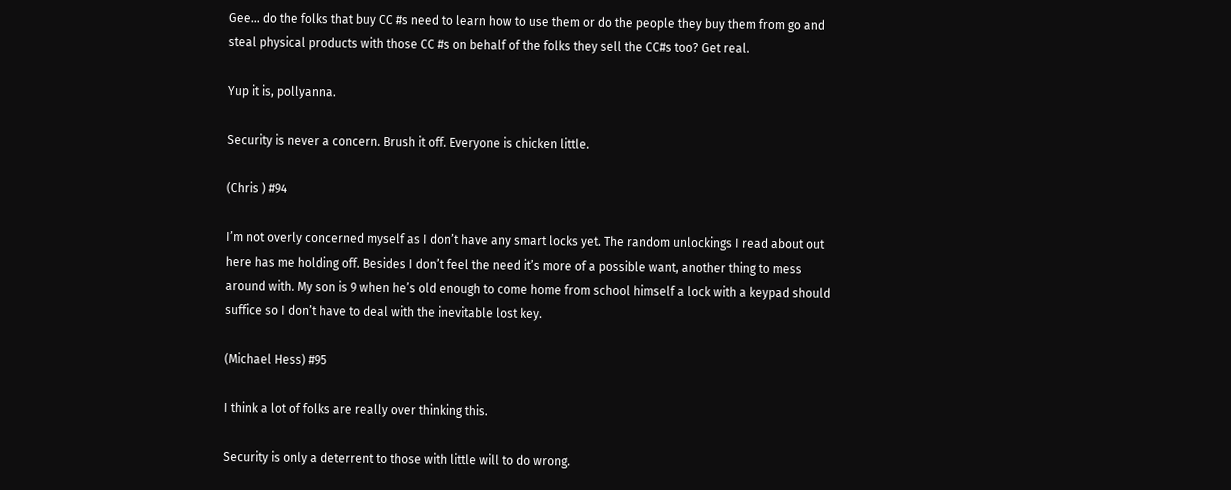Gee… do the folks that buy CC #s need to learn how to use them or do the people they buy them from go and steal physical products with those CC #s on behalf of the folks they sell the CC#s too? Get real.

Yup it is, pollyanna.

Security is never a concern. Brush it off. Everyone is chicken little.

(Chris ) #94

I’m not overly concerned myself as I don’t have any smart locks yet. The random unlockings I read about out here has me holding off. Besides I don’t feel the need it’s more of a possible want, another thing to mess around with. My son is 9 when he’s old enough to come home from school himself a lock with a keypad should suffice so I don’t have to deal with the inevitable lost key.

(Michael Hess) #95

I think a lot of folks are really over thinking this.

Security is only a deterrent to those with little will to do wrong.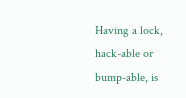Having a lock, hack-able or bump-able, is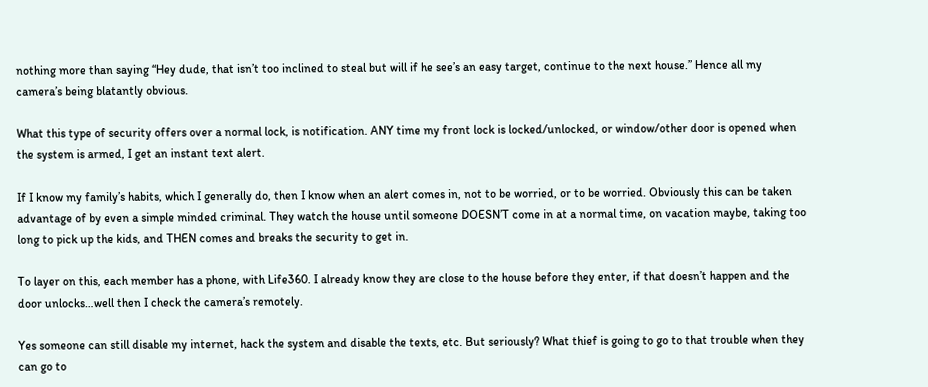nothing more than saying “Hey dude, that isn’t too inclined to steal but will if he see’s an easy target, continue to the next house.” Hence all my camera’s being blatantly obvious.

What this type of security offers over a normal lock, is notification. ANY time my front lock is locked/unlocked, or window/other door is opened when the system is armed, I get an instant text alert.

If I know my family’s habits, which I generally do, then I know when an alert comes in, not to be worried, or to be worried. Obviously this can be taken advantage of by even a simple minded criminal. They watch the house until someone DOESN’T come in at a normal time, on vacation maybe, taking too long to pick up the kids, and THEN comes and breaks the security to get in.

To layer on this, each member has a phone, with Life360. I already know they are close to the house before they enter, if that doesn’t happen and the door unlocks…well then I check the camera’s remotely.

Yes someone can still disable my internet, hack the system and disable the texts, etc. But seriously? What thief is going to go to that trouble when they can go to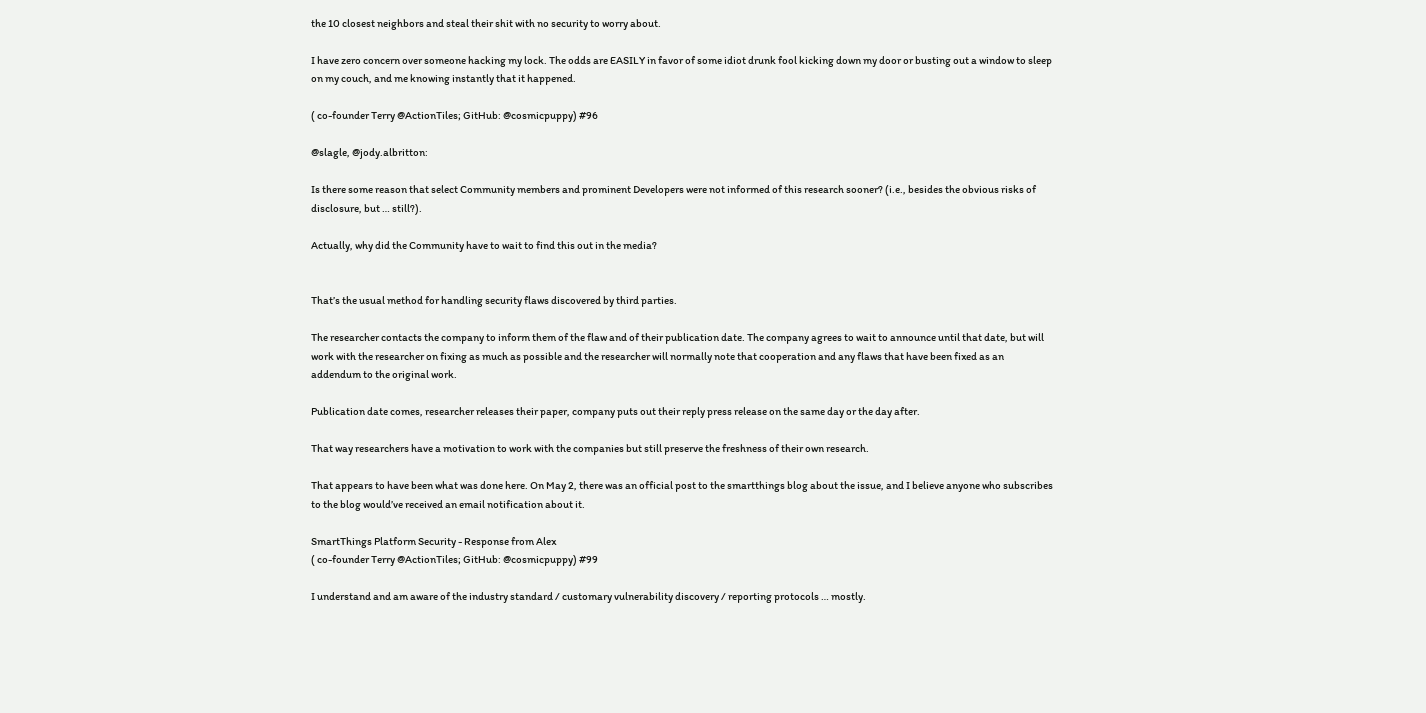the 10 closest neighbors and steal their shit with no security to worry about.

I have zero concern over someone hacking my lock. The odds are EASILY in favor of some idiot drunk fool kicking down my door or busting out a window to sleep on my couch, and me knowing instantly that it happened.

( co-founder Terry @ActionTiles; GitHub: @cosmicpuppy) #96

@slagle, @jody.albritton:

Is there some reason that select Community members and prominent Developers were not informed of this research sooner? (i.e., besides the obvious risks of disclosure, but … still?).

Actually, why did the Community have to wait to find this out in the media?


That’s the usual method for handling security flaws discovered by third parties.

The researcher contacts the company to inform them of the flaw and of their publication date. The company agrees to wait to announce until that date, but will work with the researcher on fixing as much as possible and the researcher will normally note that cooperation and any flaws that have been fixed as an addendum to the original work.

Publication date comes, researcher releases their paper, company puts out their reply press release on the same day or the day after.

That way researchers have a motivation to work with the companies but still preserve the freshness of their own research.

That appears to have been what was done here. On May 2, there was an official post to the smartthings blog about the issue, and I believe anyone who subscribes to the blog would’ve received an email notification about it.

SmartThings Platform Security - Response from Alex
( co-founder Terry @ActionTiles; GitHub: @cosmicpuppy) #99

I understand and am aware of the industry standard / customary vulnerability discovery / reporting protocols … mostly.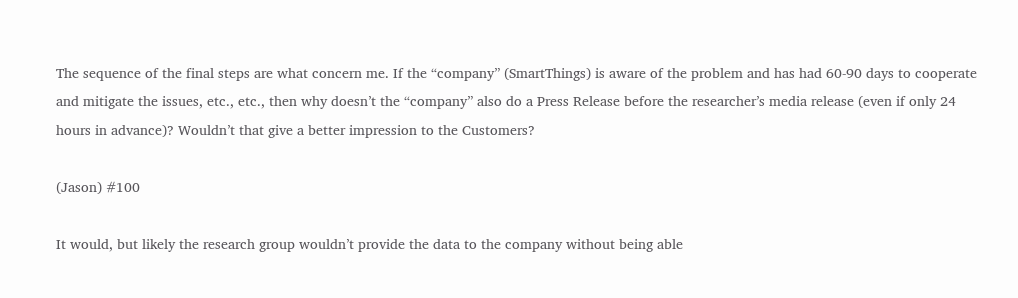The sequence of the final steps are what concern me. If the “company” (SmartThings) is aware of the problem and has had 60-90 days to cooperate and mitigate the issues, etc., etc., then why doesn’t the “company” also do a Press Release before the researcher’s media release (even if only 24 hours in advance)? Wouldn’t that give a better impression to the Customers?

(Jason) #100

It would, but likely the research group wouldn’t provide the data to the company without being able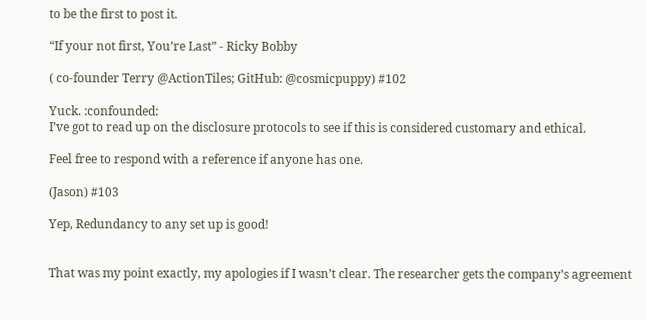to be the first to post it.

“If your not first, You’re Last” - Ricky Bobby

( co-founder Terry @ActionTiles; GitHub: @cosmicpuppy) #102

Yuck. :confounded:
I’ve got to read up on the disclosure protocols to see if this is considered customary and ethical.

Feel free to respond with a reference if anyone has one.

(Jason) #103

Yep, Redundancy to any set up is good!


That was my point exactly, my apologies if I wasn’t clear. The researcher gets the company’s agreement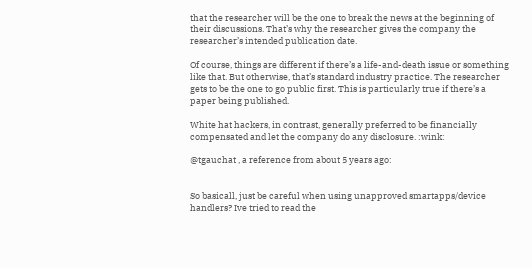that the researcher will be the one to break the news at the beginning of their discussions. That’s why the researcher gives the company the researcher’s intended publication date.

Of course, things are different if there’s a life-and-death issue or something like that. But otherwise, that’s standard industry practice. The researcher gets to be the one to go public first. This is particularly true if there’s a paper being published.

White hat hackers, in contrast, generally preferred to be financially compensated and let the company do any disclosure. :wink:

@tgauchat , a reference from about 5 years ago:


So basicall, just be careful when using unapproved smartapps/device handlers? Ive tried to read the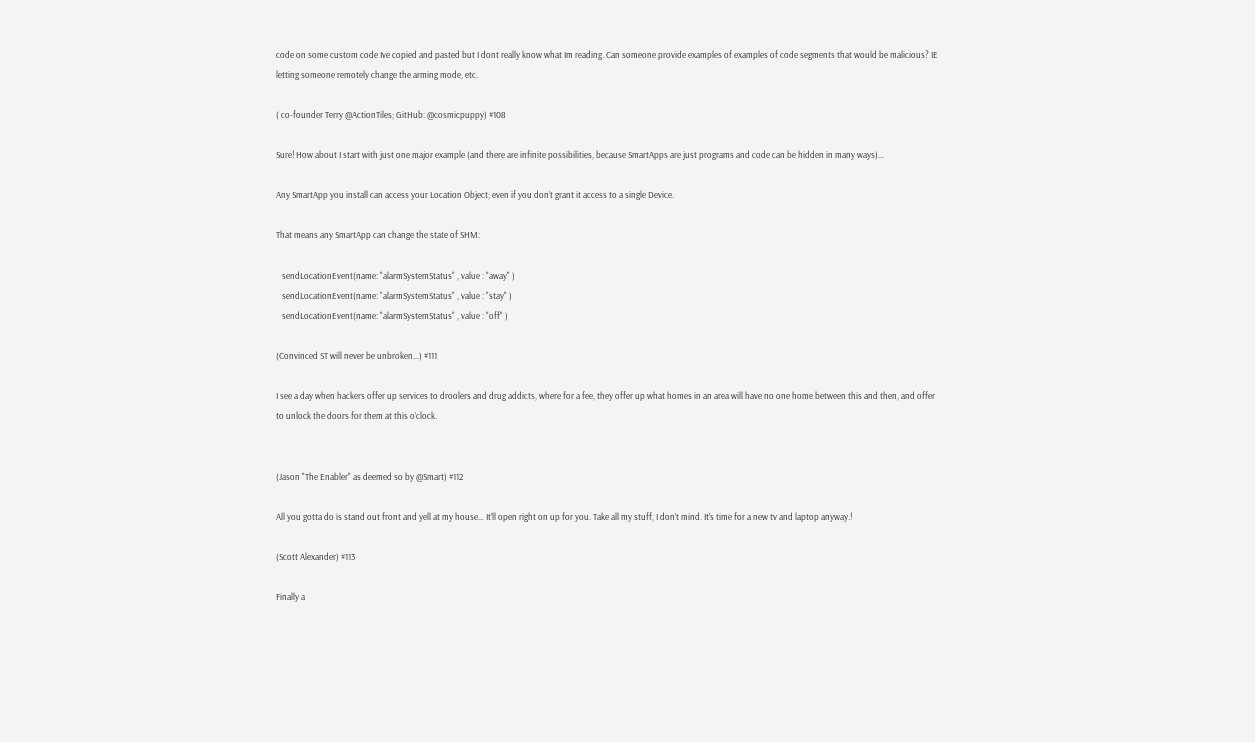code on some custom code Ive copied and pasted but I dont really know what Im reading. Can someone provide examples of examples of code segments that would be malicious? IE letting someone remotely change the arming mode, etc.

( co-founder Terry @ActionTiles; GitHub: @cosmicpuppy) #108

Sure! How about I start with just one major example (and there are infinite possibilities, because SmartApps are just programs and code can be hidden in many ways)…

Any SmartApp you install can access your Location Object; even if you don’t grant it access to a single Device.

That means any SmartApp can change the state of SHM:

   sendLocationEvent(name: "alarmSystemStatus" , value : "away" )
   sendLocationEvent(name: "alarmSystemStatus" , value : "stay" )
   sendLocationEvent(name: "alarmSystemStatus" , value : "off" )

(Convinced ST will never be unbroken…) #111

I see a day when hackers offer up services to droolers and drug addicts, where for a fee, they offer up what homes in an area will have no one home between this and then, and offer to unlock the doors for them at this o’clock.


(Jason "The Enabler" as deemed so by @Smart) #112

All you gotta do is stand out front and yell at my house… It’ll open right on up for you. Take all my stuff, I don’t mind. It’s time for a new tv and laptop anyway.!

(Scott Alexander) #113

Finally a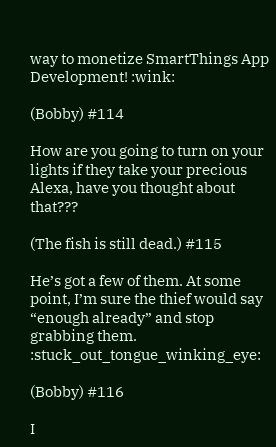way to monetize SmartThings App Development! :wink:

(Bobby) #114

How are you going to turn on your lights if they take your precious Alexa, have you thought about that???

(The fish is still dead.) #115

He’s got a few of them. At some point, I’m sure the thief would say “enough already” and stop grabbing them. :stuck_out_tongue_winking_eye:

(Bobby) #116

I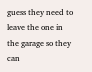guess they need to leave the one in the garage so they can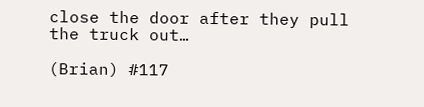close the door after they pull the truck out…

(Brian) #117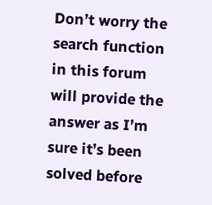Don’t worry the search function in this forum will provide the answer as I’m sure it’s been solved before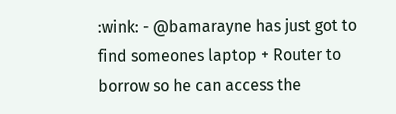:wink: - @bamarayne has just got to find someones laptop + Router to borrow so he can access the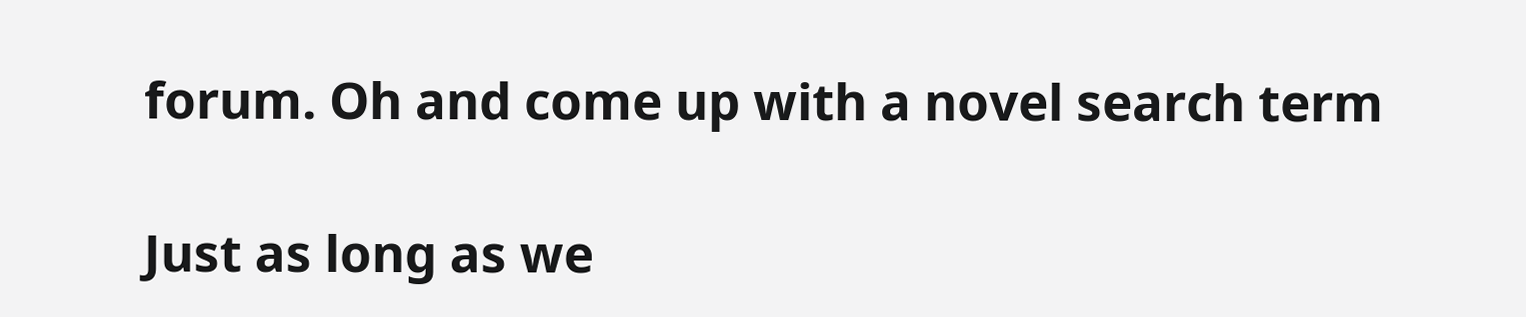forum. Oh and come up with a novel search term

Just as long as we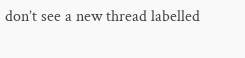don’t see a new thread labelled